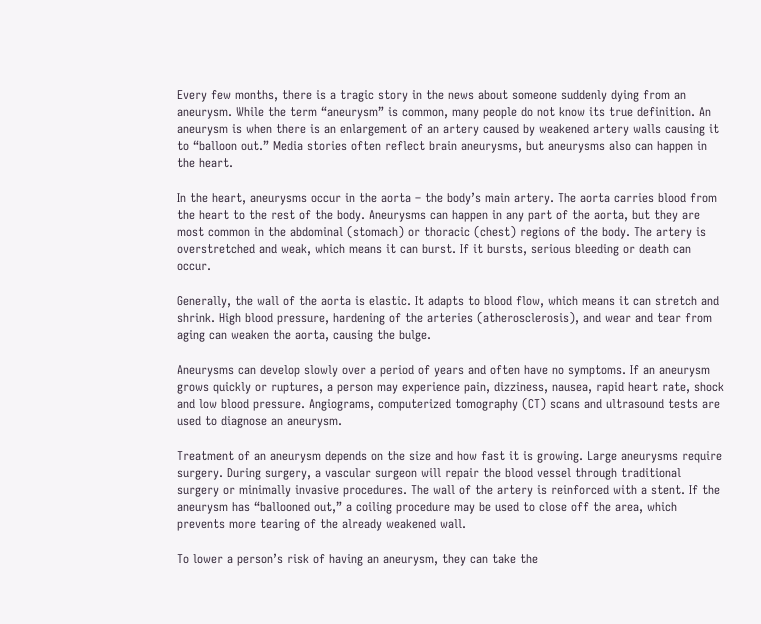Every few months, there is a tragic story in the news about someone suddenly dying from an aneurysm. While the term “aneurysm” is common, many people do not know its true definition. An aneurysm is when there is an enlargement of an artery caused by weakened artery walls causing it to “balloon out.” Media stories often reflect brain aneurysms, but aneurysms also can happen in the heart.

In the heart, aneurysms occur in the aorta – the body’s main artery. The aorta carries blood from the heart to the rest of the body. Aneurysms can happen in any part of the aorta, but they are most common in the abdominal (stomach) or thoracic (chest) regions of the body. The artery is overstretched and weak, which means it can burst. If it bursts, serious bleeding or death can occur.

Generally, the wall of the aorta is elastic. It adapts to blood flow, which means it can stretch and shrink. High blood pressure, hardening of the arteries (atherosclerosis), and wear and tear from aging can weaken the aorta, causing the bulge.

Aneurysms can develop slowly over a period of years and often have no symptoms. If an aneurysm grows quickly or ruptures, a person may experience pain, dizziness, nausea, rapid heart rate, shock and low blood pressure. Angiograms, computerized tomography (CT) scans and ultrasound tests are used to diagnose an aneurysm.

Treatment of an aneurysm depends on the size and how fast it is growing. Large aneurysms require surgery. During surgery, a vascular surgeon will repair the blood vessel through traditional surgery or minimally invasive procedures. The wall of the artery is reinforced with a stent. If the aneurysm has “ballooned out,” a coiling procedure may be used to close off the area, which prevents more tearing of the already weakened wall.

To lower a person’s risk of having an aneurysm, they can take the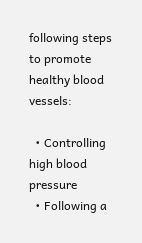following steps to promote healthy blood vessels:

  • Controlling high blood pressure
  • Following a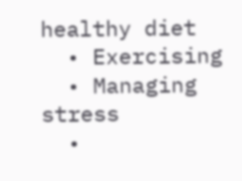healthy diet
  • Exercising
  • Managing stress
  •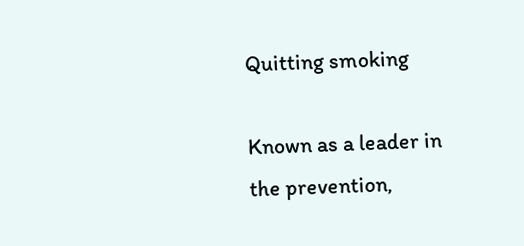Quitting smoking

Known as a leader in the prevention,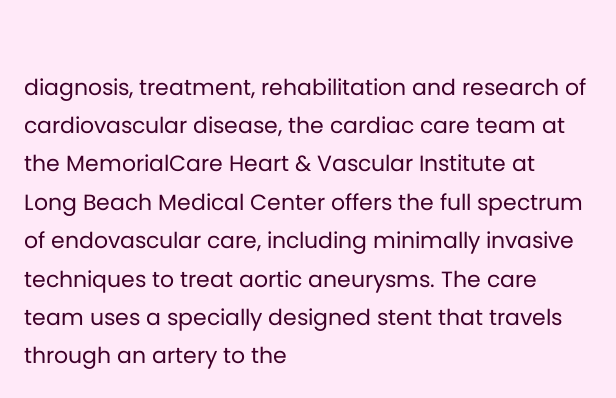diagnosis, treatment, rehabilitation and research of cardiovascular disease, the cardiac care team at the MemorialCare Heart & Vascular Institute at Long Beach Medical Center offers the full spectrum of endovascular care, including minimally invasive techniques to treat aortic aneurysms. The care team uses a specially designed stent that travels through an artery to the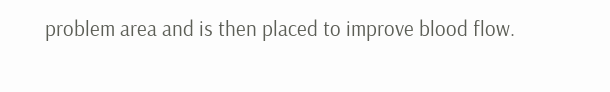problem area and is then placed to improve blood flow.